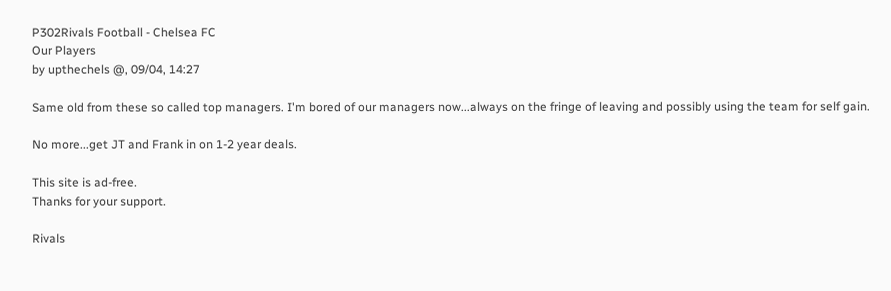P302Rivals Football - Chelsea FC
Our Players
by upthechels @, 09/04, 14:27

Same old from these so called top managers. I'm bored of our managers now...always on the fringe of leaving and possibly using the team for self gain.

No more...get JT and Frank in on 1-2 year deals.

This site is ad-free.
Thanks for your support.

Rivals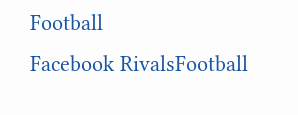Football
Facebook RivalsFootball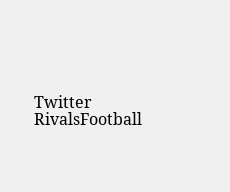Twitter RivalsFootball